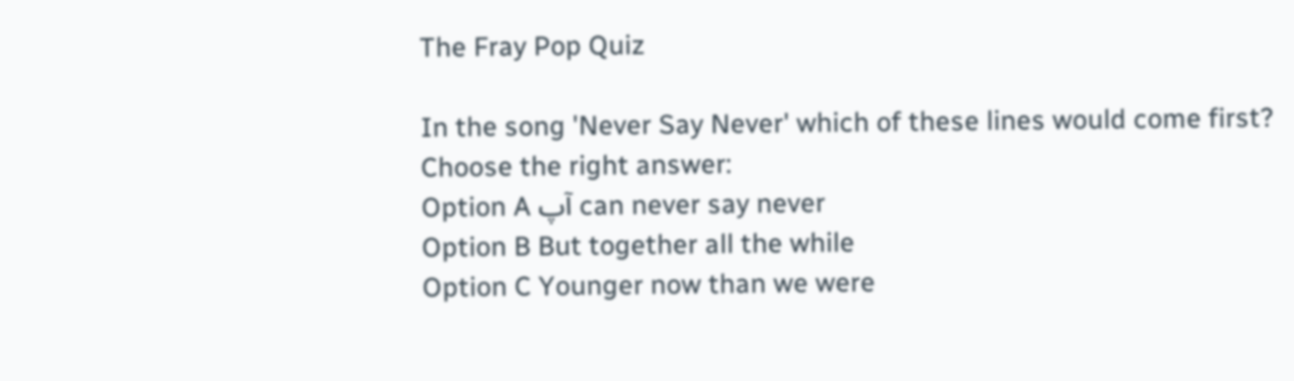The Fray Pop Quiz

In the song 'Never Say Never' which of these lines would come first?
Choose the right answer:
Option A آپ can never say never
Option B But together all the while
Option C Younger now than we were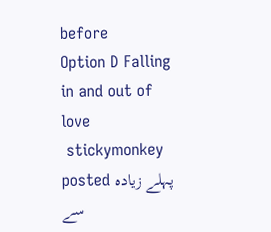before
Option D Falling in and out of love
 stickymonkey posted پہلے زیادہ سے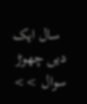سال ایک
دیں چھوڑ سوال >>